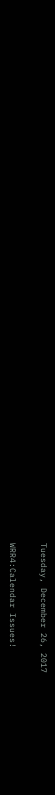Tuesday, December 26, 2017

WRR4:Calendar Issues!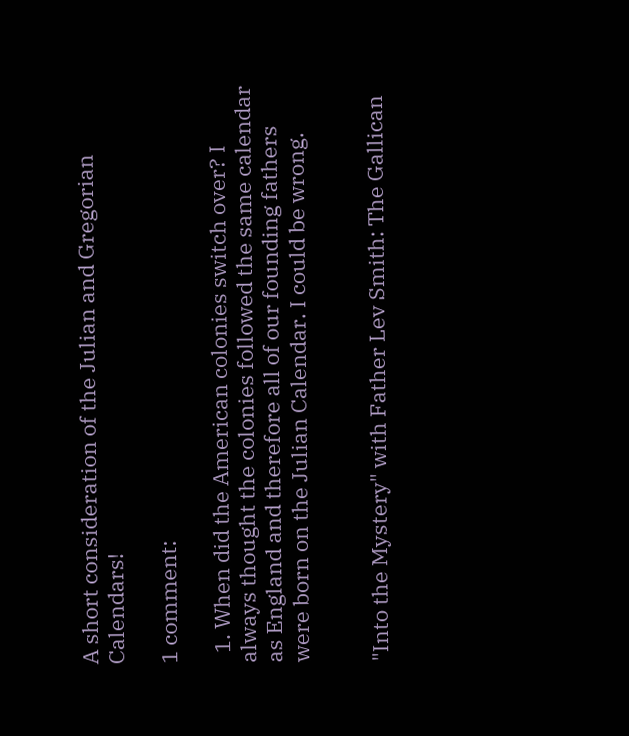A short consideration of the Julian and Gregorian Calendars!

1 comment:

  1. When did the American colonies switch over? I always thought the colonies followed the same calendar as England and therefore all of our founding fathers were born on the Julian Calendar. I could be wrong.


"Into the Mystery" with Father Lev Smith: The Gallican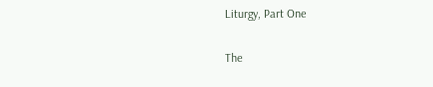Liturgy, Part One

The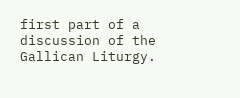first part of a discussion of the Gallican Liturgy.